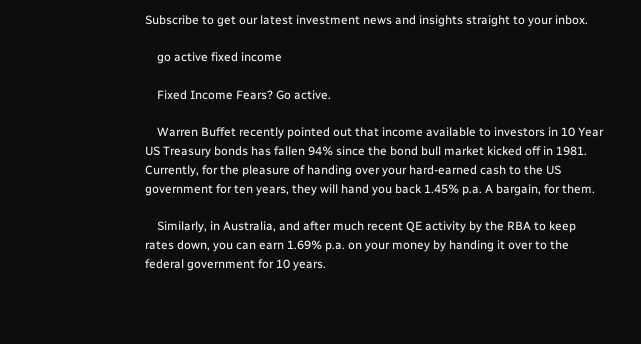Subscribe to get our latest investment news and insights straight to your inbox.

    go active fixed income

    Fixed Income Fears? Go active.

    Warren Buffet recently pointed out that income available to investors in 10 Year US Treasury bonds has fallen 94% since the bond bull market kicked off in 1981. Currently, for the pleasure of handing over your hard-earned cash to the US government for ten years, they will hand you back 1.45% p.a. A bargain, for them.

    Similarly, in Australia, and after much recent QE activity by the RBA to keep rates down, you can earn 1.69% p.a. on your money by handing it over to the federal government for 10 years.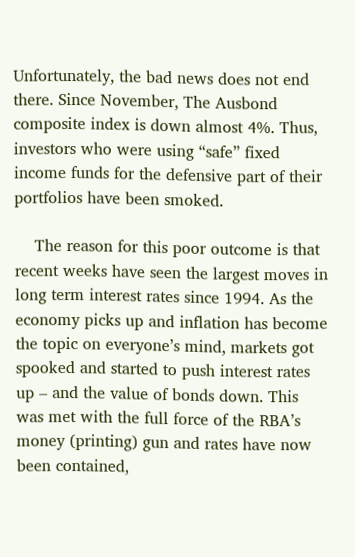Unfortunately, the bad news does not end there. Since November, The Ausbond composite index is down almost 4%. Thus, investors who were using “safe” fixed income funds for the defensive part of their portfolios have been smoked.

    The reason for this poor outcome is that recent weeks have seen the largest moves in long term interest rates since 1994. As the economy picks up and inflation has become the topic on everyone’s mind, markets got spooked and started to push interest rates up – and the value of bonds down. This was met with the full force of the RBA’s money (printing) gun and rates have now been contained,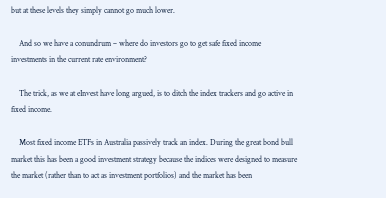but at these levels they simply cannot go much lower.

    And so we have a conundrum – where do investors go to get safe fixed income investments in the current rate environment?

    The trick, as we at eInvest have long argued, is to ditch the index trackers and go active in fixed income.

    Most fixed income ETFs in Australia passively track an index. During the great bond bull market this has been a good investment strategy because the indices were designed to measure the market (rather than to act as investment portfolios) and the market has been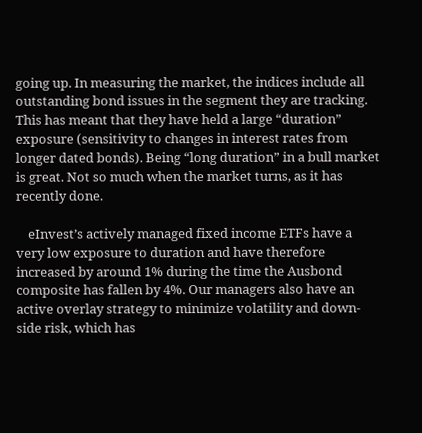going up. In measuring the market, the indices include all outstanding bond issues in the segment they are tracking. This has meant that they have held a large “duration” exposure (sensitivity to changes in interest rates from longer dated bonds). Being “long duration” in a bull market is great. Not so much when the market turns, as it has recently done.

    eInvest’s actively managed fixed income ETFs have a very low exposure to duration and have therefore increased by around 1% during the time the Ausbond composite has fallen by 4%. Our managers also have an active overlay strategy to minimize volatility and down-side risk, which has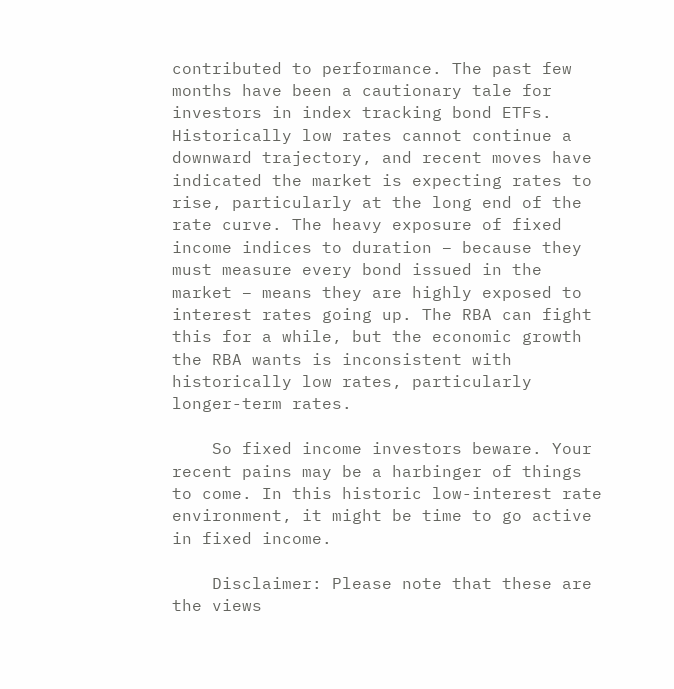contributed to performance. The past few months have been a cautionary tale for investors in index tracking bond ETFs. Historically low rates cannot continue a downward trajectory, and recent moves have indicated the market is expecting rates to rise, particularly at the long end of the rate curve. The heavy exposure of fixed income indices to duration – because they must measure every bond issued in the market – means they are highly exposed to interest rates going up. The RBA can fight this for a while, but the economic growth the RBA wants is inconsistent with historically low rates, particularly longer-term rates.

    So fixed income investors beware. Your recent pains may be a harbinger of things to come. In this historic low-interest rate environment, it might be time to go active in fixed income.

    Disclaimer: Please note that these are the views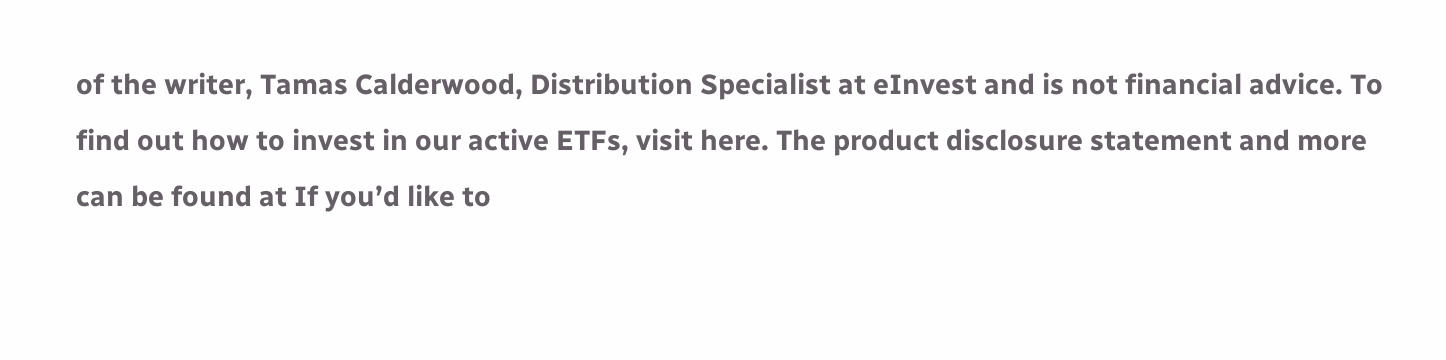of the writer, Tamas Calderwood, Distribution Specialist at eInvest and is not financial advice. To find out how to invest in our active ETFs, visit here. The product disclosure statement and more can be found at If you’d like to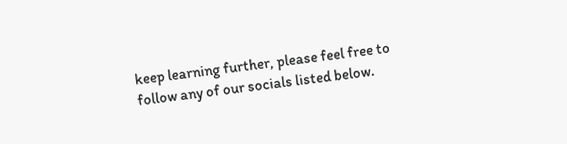keep learning further, please feel free to follow any of our socials listed below.